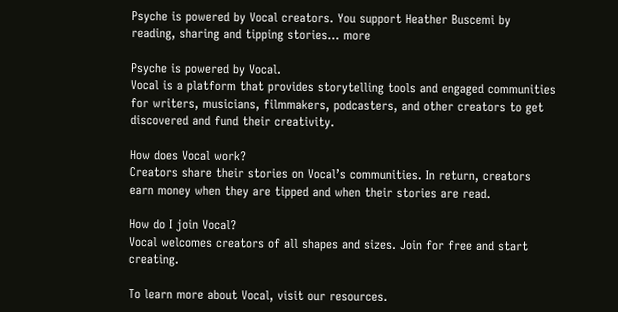Psyche is powered by Vocal creators. You support Heather Buscemi by reading, sharing and tipping stories... more

Psyche is powered by Vocal.
Vocal is a platform that provides storytelling tools and engaged communities for writers, musicians, filmmakers, podcasters, and other creators to get discovered and fund their creativity.

How does Vocal work?
Creators share their stories on Vocal’s communities. In return, creators earn money when they are tipped and when their stories are read.

How do I join Vocal?
Vocal welcomes creators of all shapes and sizes. Join for free and start creating.

To learn more about Vocal, visit our resources.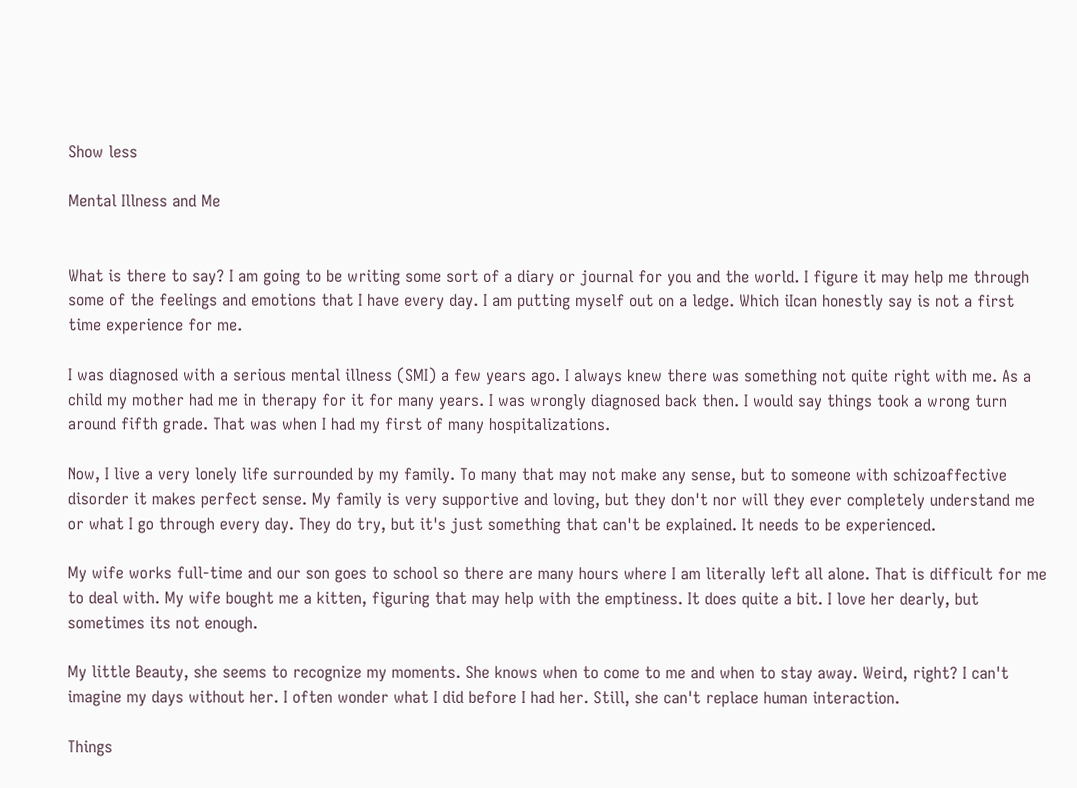Show less

Mental Illness and Me


What is there to say? I am going to be writing some sort of a diary or journal for you and the world. I figure it may help me through some of the feelings and emotions that I have every day. I am putting myself out on a ledge. Which iIcan honestly say is not a first time experience for me.

I was diagnosed with a serious mental illness (SMI) a few years ago. I always knew there was something not quite right with me. As a child my mother had me in therapy for it for many years. I was wrongly diagnosed back then. I would say things took a wrong turn around fifth grade. That was when I had my first of many hospitalizations.

Now, I live a very lonely life surrounded by my family. To many that may not make any sense, but to someone with schizoaffective disorder it makes perfect sense. My family is very supportive and loving, but they don't nor will they ever completely understand me or what I go through every day. They do try, but it's just something that can't be explained. It needs to be experienced.

My wife works full-time and our son goes to school so there are many hours where I am literally left all alone. That is difficult for me to deal with. My wife bought me a kitten, figuring that may help with the emptiness. It does quite a bit. I love her dearly, but sometimes its not enough.

My little Beauty, she seems to recognize my moments. She knows when to come to me and when to stay away. Weird, right? I can't imagine my days without her. I often wonder what I did before I had her. Still, she can't replace human interaction.

Things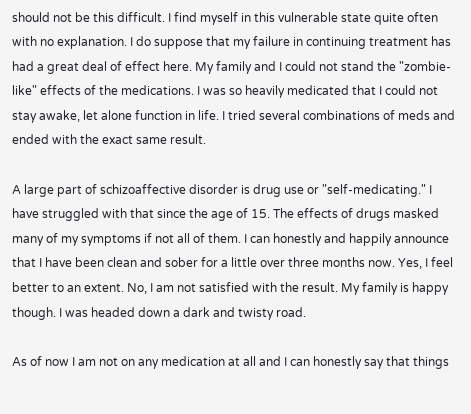should not be this difficult. I find myself in this vulnerable state quite often with no explanation. I do suppose that my failure in continuing treatment has had a great deal of effect here. My family and I could not stand the "zombie-like" effects of the medications. I was so heavily medicated that I could not stay awake, let alone function in life. I tried several combinations of meds and ended with the exact same result.

A large part of schizoaffective disorder is drug use or "self-medicating." I have struggled with that since the age of 15. The effects of drugs masked many of my symptoms if not all of them. I can honestly and happily announce that I have been clean and sober for a little over three months now. Yes, I feel better to an extent. No, I am not satisfied with the result. My family is happy though. I was headed down a dark and twisty road.

As of now I am not on any medication at all and I can honestly say that things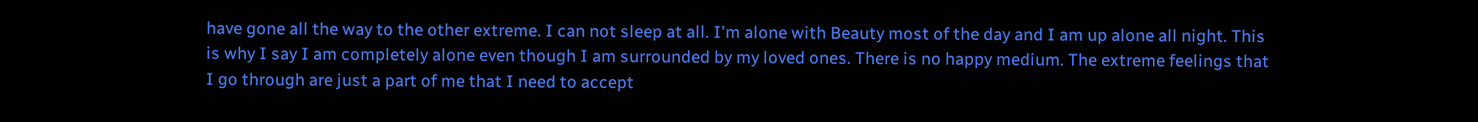have gone all the way to the other extreme. I can not sleep at all. I'm alone with Beauty most of the day and I am up alone all night. This is why I say I am completely alone even though I am surrounded by my loved ones. There is no happy medium. The extreme feelings that I go through are just a part of me that I need to accept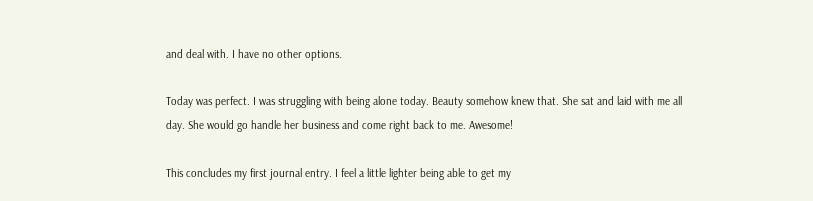and deal with. I have no other options.

Today was perfect. I was struggling with being alone today. Beauty somehow knew that. She sat and laid with me all day. She would go handle her business and come right back to me. Awesome!

This concludes my first journal entry. I feel a little lighter being able to get my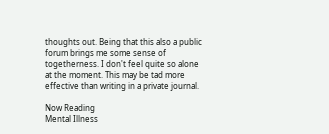thoughts out. Being that this also a public forum brings me some sense of togetherness. I don't feel quite so alone at the moment. This may be tad more effective than writing in a private journal.

Now Reading
Mental Illness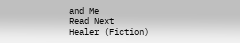and Me
Read Next
Healer (Fiction)